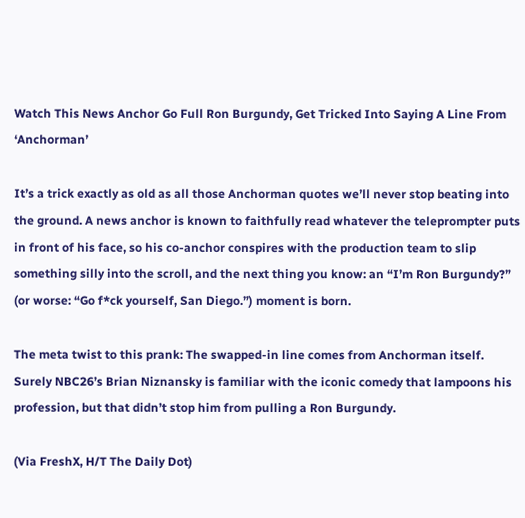Watch This News Anchor Go Full Ron Burgundy, Get Tricked Into Saying A Line From ‘Anchorman’

It’s a trick exactly as old as all those Anchorman quotes we’ll never stop beating into the ground. A news anchor is known to faithfully read whatever the teleprompter puts in front of his face, so his co-anchor conspires with the production team to slip something silly into the scroll, and the next thing you know: an “I’m Ron Burgundy?” (or worse: “Go f*ck yourself, San Diego.”) moment is born.

The meta twist to this prank: The swapped-in line comes from Anchorman itself. Surely NBC26’s Brian Niznansky is familiar with the iconic comedy that lampoons his profession, but that didn’t stop him from pulling a Ron Burgundy.

(Via FreshX, H/T The Daily Dot)